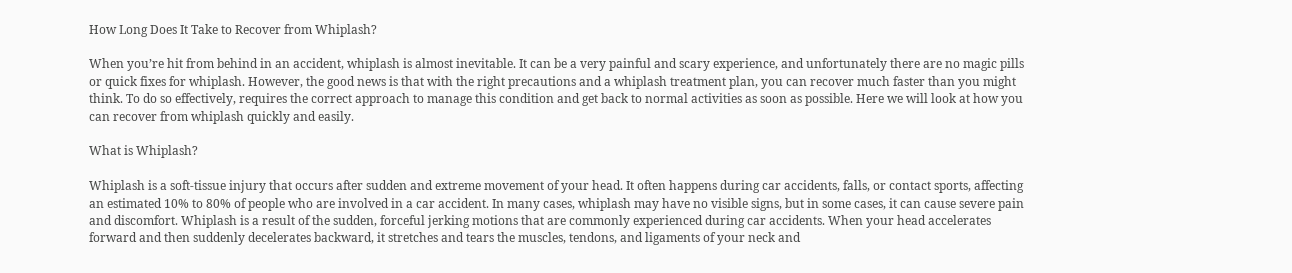How Long Does It Take to Recover from Whiplash?

When you’re hit from behind in an accident, whiplash is almost inevitable. It can be a very painful and scary experience, and unfortunately there are no magic pills or quick fixes for whiplash. However, the good news is that with the right precautions and a whiplash treatment plan, you can recover much faster than you might think. To do so effectively, requires the correct approach to manage this condition and get back to normal activities as soon as possible. Here we will look at how you can recover from whiplash quickly and easily.

What is Whiplash?

Whiplash is a soft-tissue injury that occurs after sudden and extreme movement of your head. It often happens during car accidents, falls, or contact sports, affecting an estimated 10% to 80% of people who are involved in a car accident. In many cases, whiplash may have no visible signs, but in some cases, it can cause severe pain and discomfort. Whiplash is a result of the sudden, forceful jerking motions that are commonly experienced during car accidents. When your head accelerates forward and then suddenly decelerates backward, it stretches and tears the muscles, tendons, and ligaments of your neck and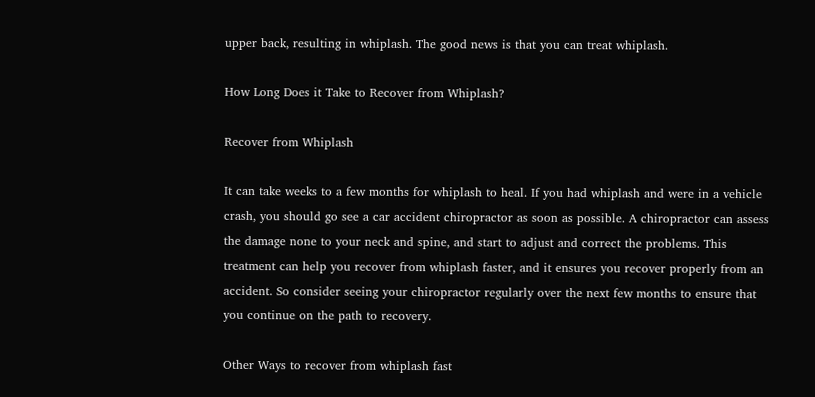upper back, resulting in whiplash. The good news is that you can treat whiplash.

How Long Does it Take to Recover from Whiplash?

Recover from Whiplash

It can take weeks to a few months for whiplash to heal. If you had whiplash and were in a vehicle crash, you should go see a car accident chiropractor as soon as possible. A chiropractor can assess the damage none to your neck and spine, and start to adjust and correct the problems. This treatment can help you recover from whiplash faster, and it ensures you recover properly from an accident. So consider seeing your chiropractor regularly over the next few months to ensure that you continue on the path to recovery.

Other Ways to recover from whiplash fast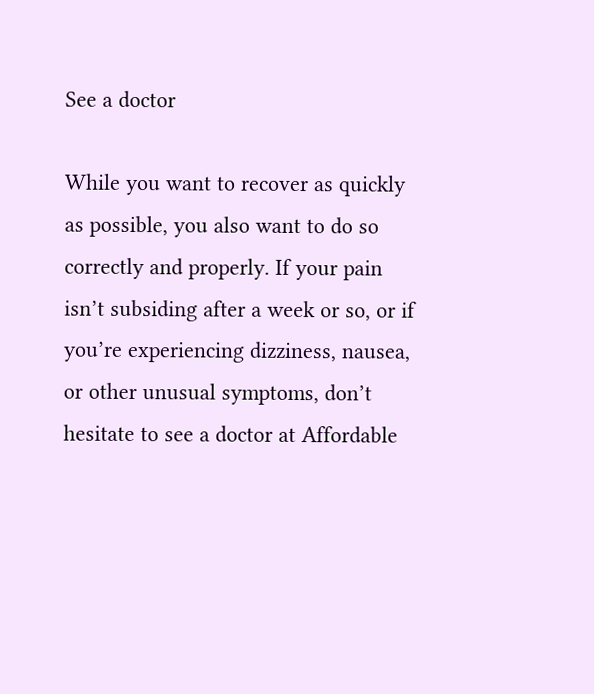See a doctor

While you want to recover as quickly as possible, you also want to do so correctly and properly. If your pain isn’t subsiding after a week or so, or if you’re experiencing dizziness, nausea, or other unusual symptoms, don’t hesitate to see a doctor at Affordable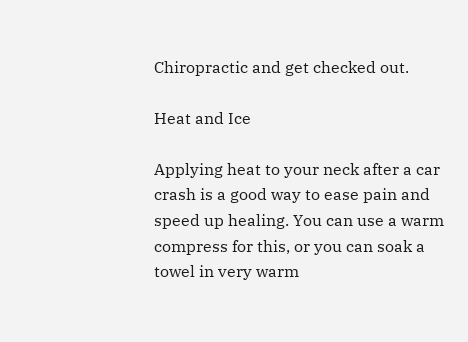Chiropractic and get checked out.

Heat and Ice

Applying heat to your neck after a car crash is a good way to ease pain and speed up healing. You can use a warm compress for this, or you can soak a towel in very warm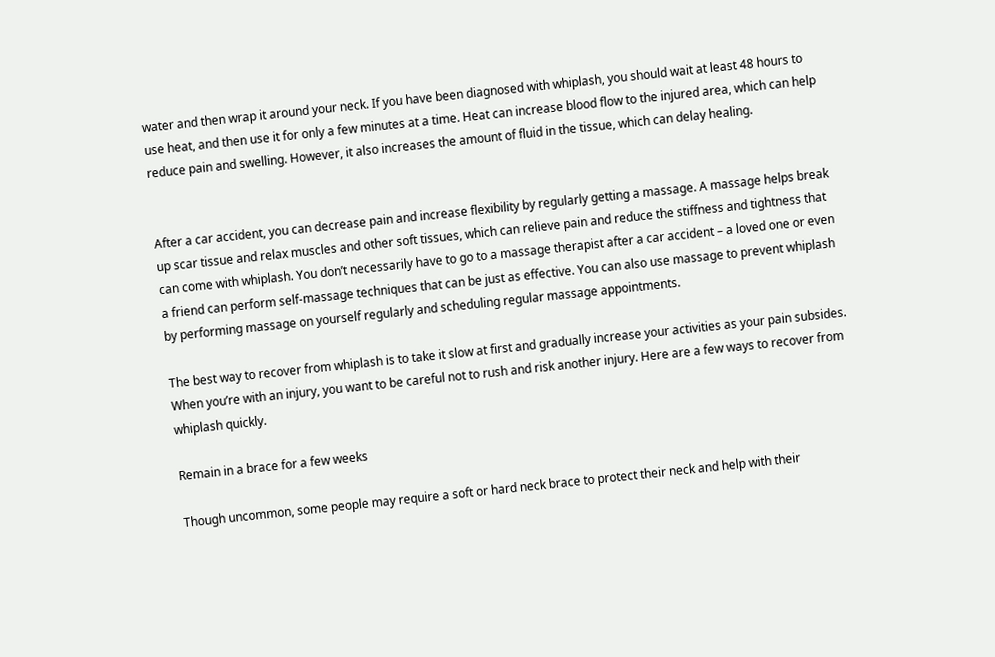water and then wrap it around your neck. If you have been diagnosed with whiplash, you should wait at least 48 hours to use heat, and then use it for only a few minutes at a time. Heat can increase blood flow to the injured area, which can help reduce pain and swelling. However, it also increases the amount of fluid in the tissue, which can delay healing.


After a car accident, you can decrease pain and increase flexibility by regularly getting a massage. A massage helps break up scar tissue and relax muscles and other soft tissues, which can relieve pain and reduce the stiffness and tightness that can come with whiplash. You don’t necessarily have to go to a massage therapist after a car accident – a loved one or even a friend can perform self-massage techniques that can be just as effective. You can also use massage to prevent whiplash by performing massage on yourself regularly and scheduling regular massage appointments.

The best way to recover from whiplash is to take it slow at first and gradually increase your activities as your pain subsides. When you’re with an injury, you want to be careful not to rush and risk another injury. Here are a few ways to recover from whiplash quickly.

Remain in a brace for a few weeks

Though uncommon, some people may require a soft or hard neck brace to protect their neck and help with their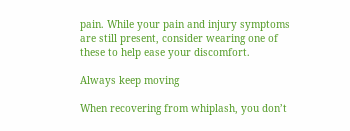pain. While your pain and injury symptoms are still present, consider wearing one of these to help ease your discomfort.

Always keep moving

When recovering from whiplash, you don’t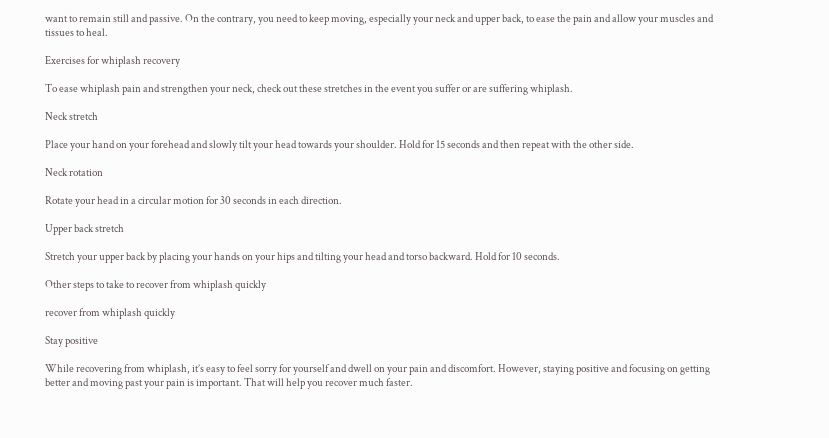want to remain still and passive. On the contrary, you need to keep moving, especially your neck and upper back, to ease the pain and allow your muscles and tissues to heal.

Exercises for whiplash recovery

To ease whiplash pain and strengthen your neck, check out these stretches in the event you suffer or are suffering whiplash.

Neck stretch

Place your hand on your forehead and slowly tilt your head towards your shoulder. Hold for 15 seconds and then repeat with the other side.

Neck rotation

Rotate your head in a circular motion for 30 seconds in each direction.

Upper back stretch

Stretch your upper back by placing your hands on your hips and tilting your head and torso backward. Hold for 10 seconds.

Other steps to take to recover from whiplash quickly

recover from whiplash quickly

Stay positive

While recovering from whiplash, it’s easy to feel sorry for yourself and dwell on your pain and discomfort. However, staying positive and focusing on getting better and moving past your pain is important. That will help you recover much faster.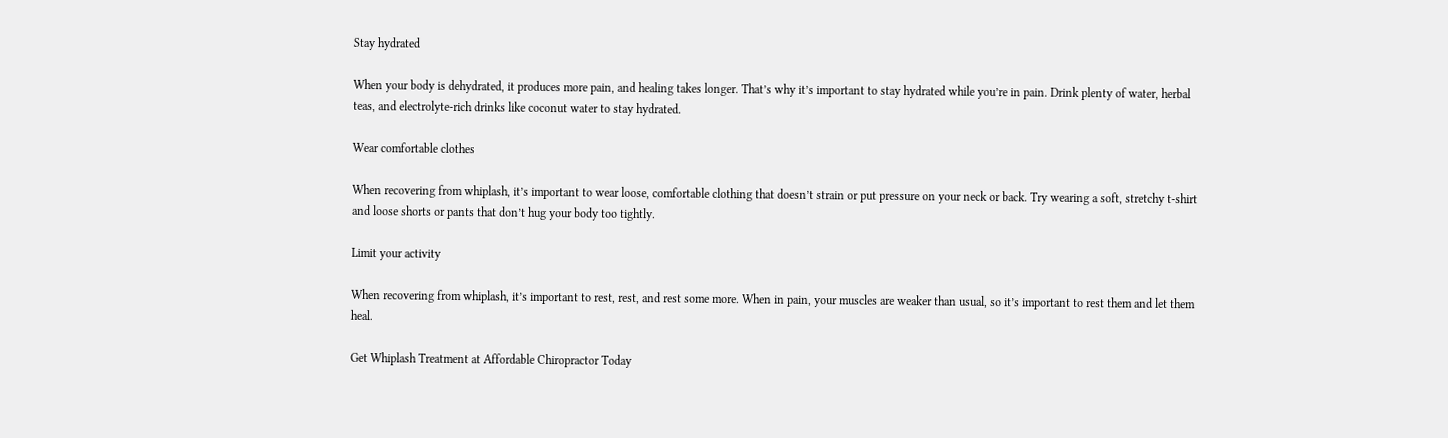Stay hydrated

When your body is dehydrated, it produces more pain, and healing takes longer. That’s why it’s important to stay hydrated while you’re in pain. Drink plenty of water, herbal teas, and electrolyte-rich drinks like coconut water to stay hydrated.

Wear comfortable clothes

When recovering from whiplash, it’s important to wear loose, comfortable clothing that doesn’t strain or put pressure on your neck or back. Try wearing a soft, stretchy t-shirt and loose shorts or pants that don’t hug your body too tightly.

Limit your activity

When recovering from whiplash, it’s important to rest, rest, and rest some more. When in pain, your muscles are weaker than usual, so it’s important to rest them and let them heal.

Get Whiplash Treatment at Affordable Chiropractor Today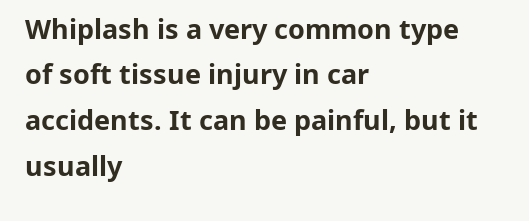Whiplash is a very common type of soft tissue injury in car accidents. It can be painful, but it usually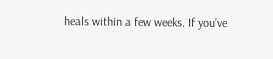heals within a few weeks. If you’ve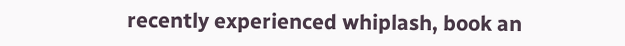recently experienced whiplash, book an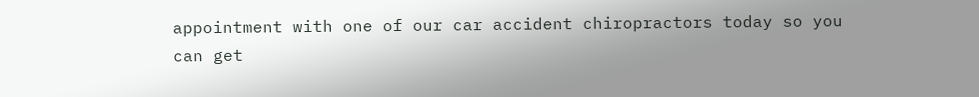appointment with one of our car accident chiropractors today so you can get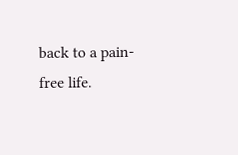back to a pain-free life.